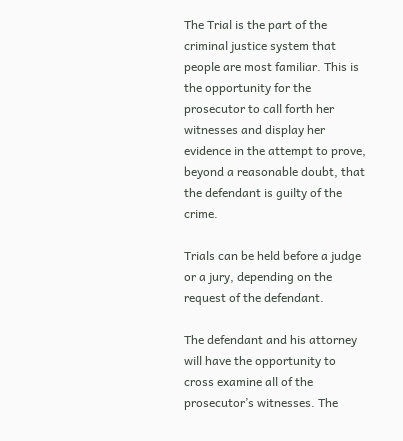The Trial is the part of the criminal justice system that people are most familiar. This is the opportunity for the prosecutor to call forth her witnesses and display her evidence in the attempt to prove, beyond a reasonable doubt, that the defendant is guilty of the crime.

Trials can be held before a judge or a jury, depending on the request of the defendant.

The defendant and his attorney will have the opportunity to cross examine all of the prosecutor’s witnesses. The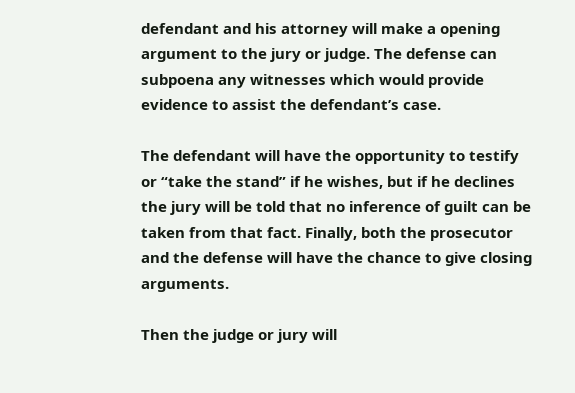defendant and his attorney will make a opening argument to the jury or judge. The defense can subpoena any witnesses which would provide evidence to assist the defendant’s case.

The defendant will have the opportunity to testify or “take the stand” if he wishes, but if he declines the jury will be told that no inference of guilt can be taken from that fact. Finally, both the prosecutor and the defense will have the chance to give closing arguments.

Then the judge or jury will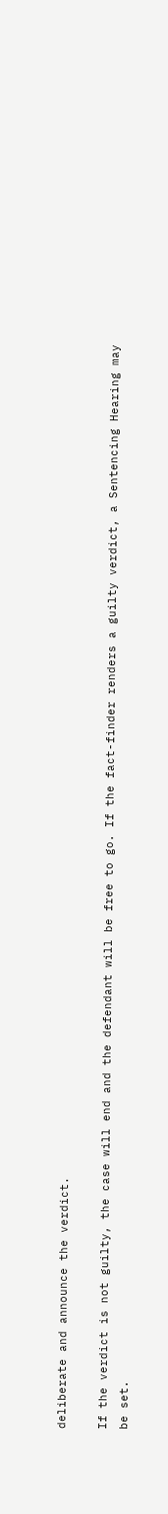deliberate and announce the verdict.

If the verdict is not guilty, the case will end and the defendant will be free to go. If the fact-finder renders a guilty verdict, a Sentencing Hearing may be set.